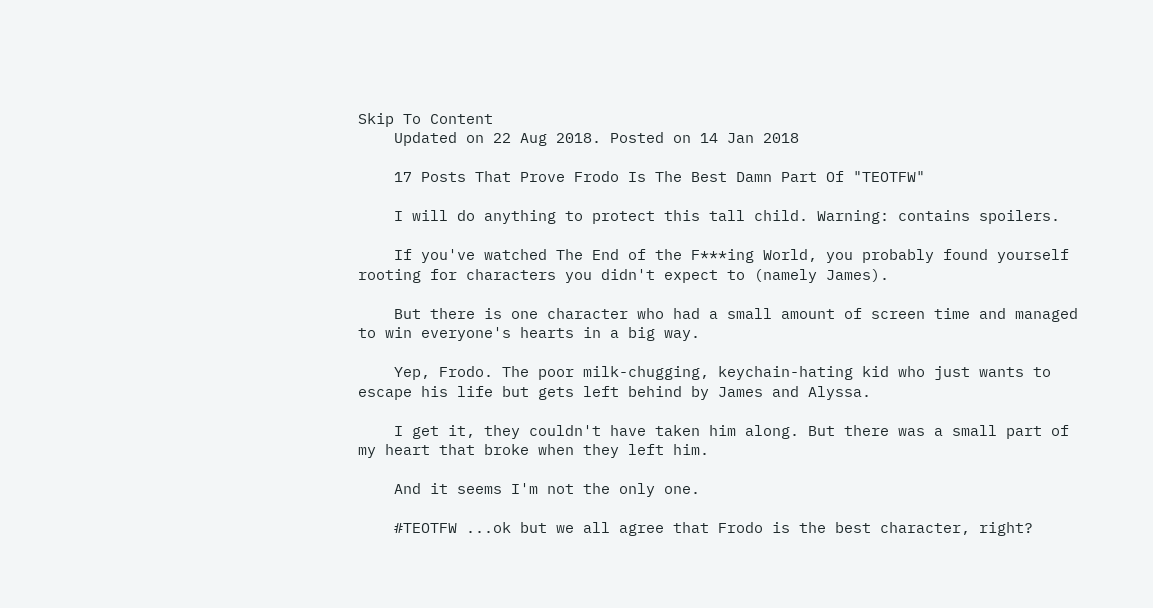Skip To Content
    Updated on 22 Aug 2018. Posted on 14 Jan 2018

    17 Posts That Prove Frodo Is The Best Damn Part Of "TEOTFW"

    I will do anything to protect this tall child. Warning: contains spoilers.

    If you've watched The End of the F***ing World, you probably found yourself rooting for characters you didn't expect to (namely James).

    But there is one character who had a small amount of screen time and managed to win everyone's hearts in a big way.

    Yep, Frodo. The poor milk-chugging, keychain-hating kid who just wants to escape his life but gets left behind by James and Alyssa.

    I get it, they couldn't have taken him along. But there was a small part of my heart that broke when they left him.

    And it seems I'm not the only one.

    #TEOTFW ...ok but we all agree that Frodo is the best character, right?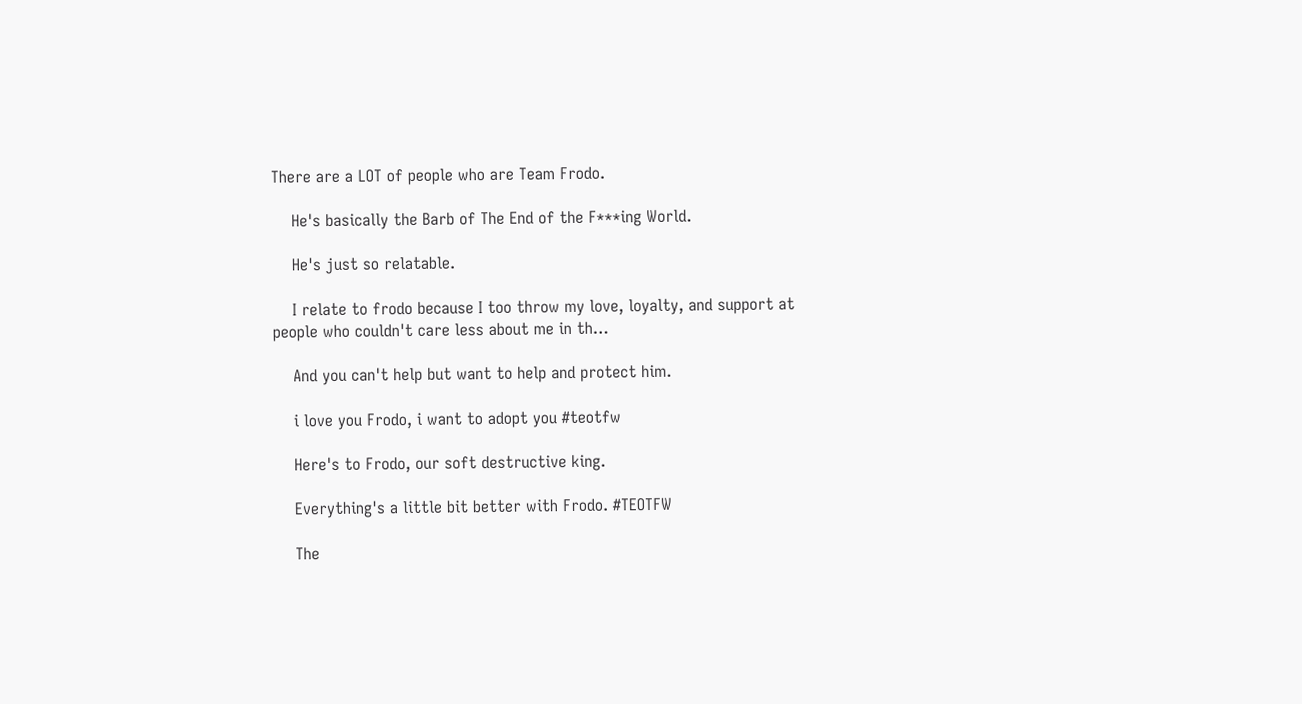There are a LOT of people who are Team Frodo.

    He's basically the Barb of The End of the F***ing World.

    He's just so relatable.

    I relate to frodo because I too throw my love, loyalty, and support at people who couldn't care less about me in th…

    And you can't help but want to help and protect him.

    i love you Frodo, i want to adopt you #teotfw

    Here's to Frodo, our soft destructive king.

    Everything's a little bit better with Frodo. #TEOTFW

    The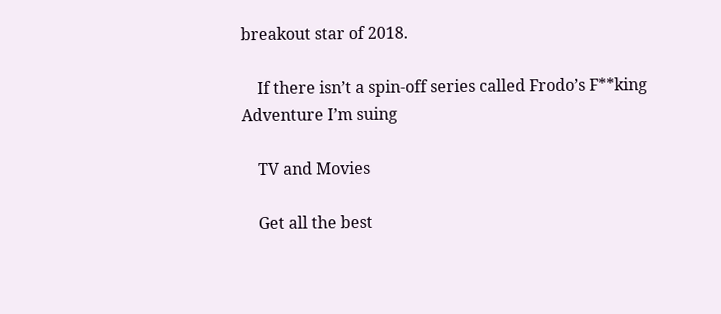breakout star of 2018.

    If there isn’t a spin-off series called Frodo’s F**king Adventure I’m suing

    TV and Movies

    Get all the best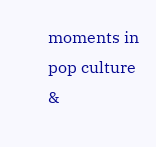moments in pop culture &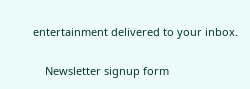entertainment delivered to your inbox.

    Newsletter signup form